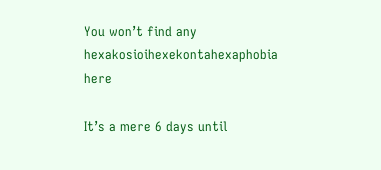You won’t find any hexakosioihexekontahexaphobia here

It’s a mere 6 days until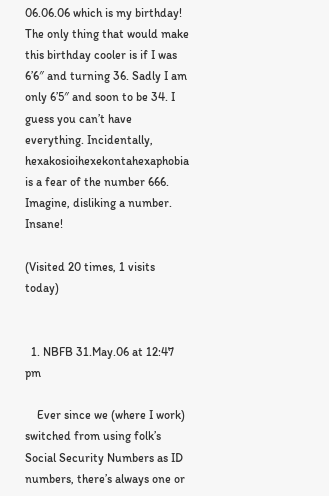06.06.06 which is my birthday! The only thing that would make this birthday cooler is if I was 6’6″ and turning 36. Sadly I am only 6’5″ and soon to be 34. I guess you can’t have everything. Incidentally, hexakosioihexekontahexaphobia is a fear of the number 666. Imagine, disliking a number. Insane!

(Visited 20 times, 1 visits today)


  1. NBFB 31.May.06 at 12:47 pm

    Ever since we (where I work) switched from using folk’s Social Security Numbers as ID numbers, there’s always one or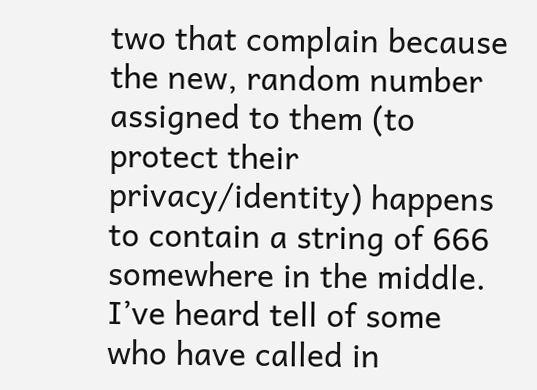two that complain because the new, random number assigned to them (to protect their privacy/identity) happens to contain a string of 666 somewhere in the middle. I’ve heard tell of some who have called in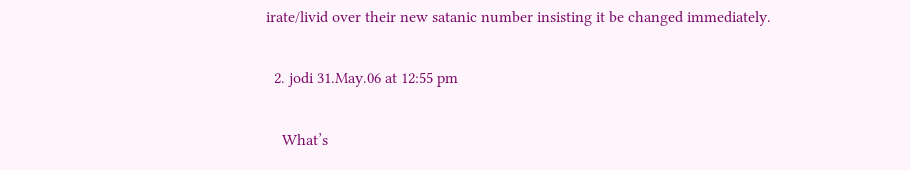irate/livid over their new satanic number insisting it be changed immediately.

  2. jodi 31.May.06 at 12:55 pm

    What’s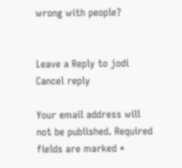wrong with people?


Leave a Reply to jodi Cancel reply

Your email address will not be published. Required fields are marked *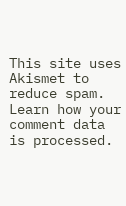This site uses Akismet to reduce spam. Learn how your comment data is processed.